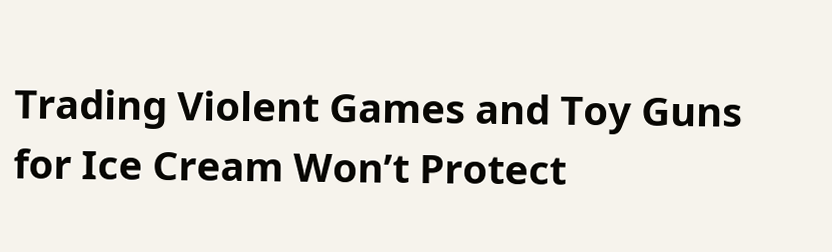Trading Violent Games and Toy Guns for Ice Cream Won’t Protect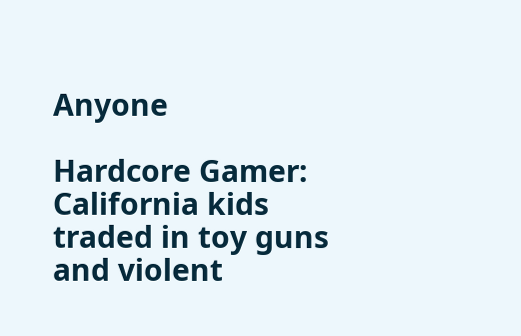Anyone

Hardcore Gamer: California kids traded in toy guns and violent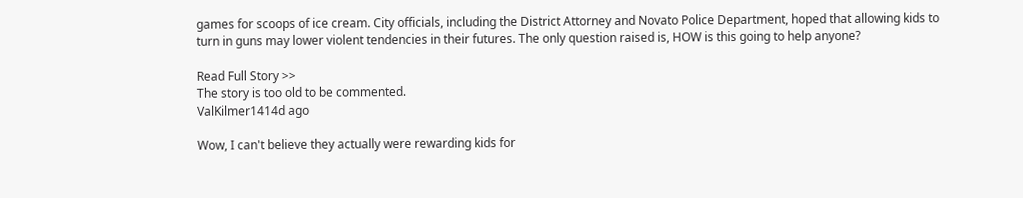games for scoops of ice cream. City officials, including the District Attorney and Novato Police Department, hoped that allowing kids to turn in guns may lower violent tendencies in their futures. The only question raised is, HOW is this going to help anyone?

Read Full Story >>
The story is too old to be commented.
ValKilmer1414d ago

Wow, I can't believe they actually were rewarding kids for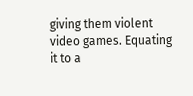giving them violent video games. Equating it to a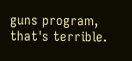guns program, that's terrible.